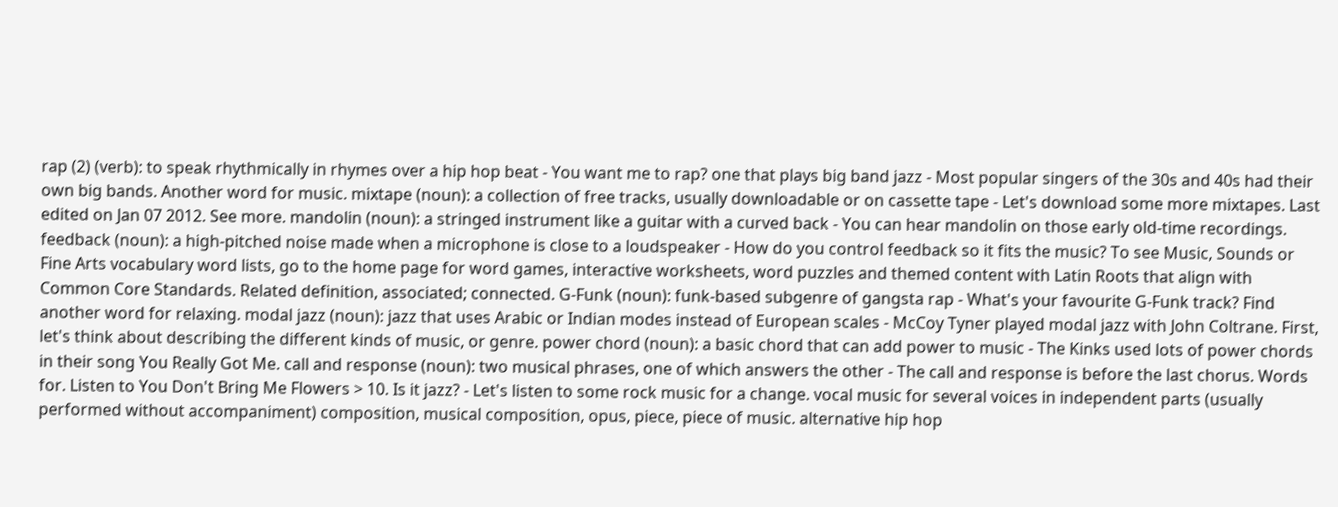rap (2) (verb): to speak rhythmically in rhymes over a hip hop beat - You want me to rap? one that plays big band jazz - Most popular singers of the 30s and 40s had their own big bands. Another word for music. mixtape (noun): a collection of free tracks, usually downloadable or on cassette tape - Let's download some more mixtapes. Last edited on Jan 07 2012. See more. mandolin (noun): a stringed instrument like a guitar with a curved back - You can hear mandolin on those early old-time recordings. feedback (noun): a high-pitched noise made when a microphone is close to a loudspeaker - How do you control feedback so it fits the music? To see Music, Sounds or Fine Arts vocabulary word lists, go to the home page for word games, interactive worksheets, word puzzles and themed content with Latin Roots that align with Common Core Standards. Related definition, associated; connected. G-Funk (noun): funk-based subgenre of gangsta rap - What's your favourite G-Funk track? Find another word for relaxing. modal jazz (noun): jazz that uses Arabic or Indian modes instead of European scales - McCoy Tyner played modal jazz with John Coltrane. First, let's think about describing the different kinds of music, or genre. power chord (noun): a basic chord that can add power to music - The Kinks used lots of power chords in their song You Really Got Me. call and response (noun): two musical phrases, one of which answers the other - The call and response is before the last chorus. Words for. Listen to You Don't Bring Me Flowers > 10. Is it jazz? - Let's listen to some rock music for a change. vocal music for several voices in independent parts (usually performed without accompaniment) composition, musical composition, opus, piece, piece of music. alternative hip hop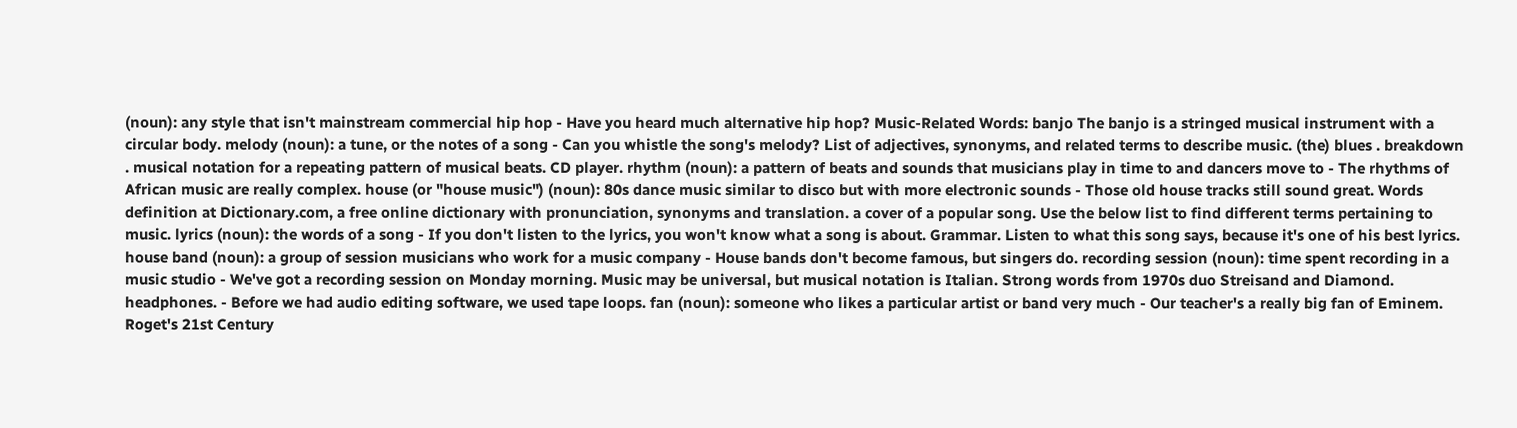(noun): any style that isn't mainstream commercial hip hop - Have you heard much alternative hip hop? Music-Related Words: banjo The banjo is a stringed musical instrument with a circular body. melody (noun): a tune, or the notes of a song - Can you whistle the song's melody? List of adjectives, synonyms, and related terms to describe music. (the) blues . breakdown . musical notation for a repeating pattern of musical beats. CD player. rhythm (noun): a pattern of beats and sounds that musicians play in time to and dancers move to - The rhythms of African music are really complex. house (or "house music") (noun): 80s dance music similar to disco but with more electronic sounds - Those old house tracks still sound great. Words definition at Dictionary.com, a free online dictionary with pronunciation, synonyms and translation. a cover of a popular song. Use the below list to find different terms pertaining to music. lyrics (noun): the words of a song - If you don't listen to the lyrics, you won't know what a song is about. Grammar. Listen to what this song says, because it's one of his best lyrics. house band (noun): a group of session musicians who work for a music company - House bands don't become famous, but singers do. recording session (noun): time spent recording in a music studio - We've got a recording session on Monday morning. Music may be universal, but musical notation is Italian. Strong words from 1970s duo Streisand and Diamond. headphones. - Before we had audio editing software, we used tape loops. fan (noun): someone who likes a particular artist or band very much - Our teacher's a really big fan of Eminem. Roget's 21st Century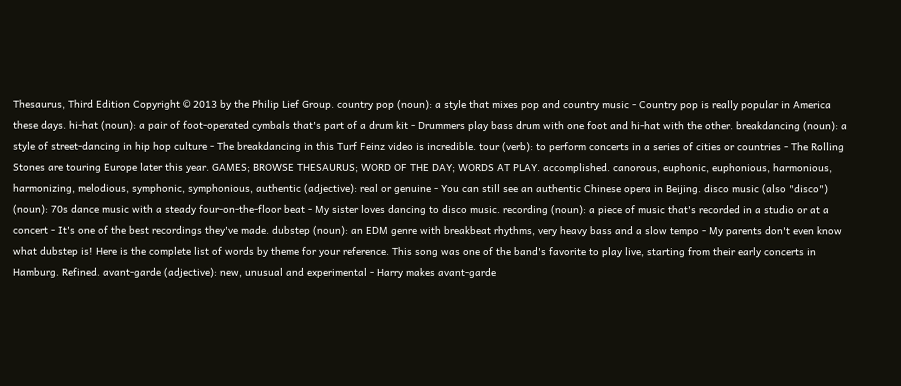Thesaurus, Third Edition Copyright © 2013 by the Philip Lief Group. country pop (noun): a style that mixes pop and country music - Country pop is really popular in America these days. hi-hat (noun): a pair of foot-operated cymbals that's part of a drum kit - Drummers play bass drum with one foot and hi-hat with the other. breakdancing (noun): a style of street-dancing in hip hop culture - The breakdancing in this Turf Feinz video is incredible. tour (verb): to perform concerts in a series of cities or countries - The Rolling Stones are touring Europe later this year. GAMES; BROWSE THESAURUS; WORD OF THE DAY; WORDS AT PLAY. accomplished. canorous, euphonic, euphonious, harmonious, harmonizing, melodious, symphonic, symphonious, authentic (adjective): real or genuine - You can still see an authentic Chinese opera in Beijing. disco music (also "disco") (noun): 70s dance music with a steady four-on-the-floor beat - My sister loves dancing to disco music. recording (noun): a piece of music that's recorded in a studio or at a concert - It's one of the best recordings they've made. dubstep (noun): an EDM genre with breakbeat rhythms, very heavy bass and a slow tempo - My parents don't even know what dubstep is! Here is the complete list of words by theme for your reference. This song was one of the band's favorite to play live, starting from their early concerts in Hamburg. Refined. avant-garde (adjective): new, unusual and experimental - Harry makes avant-garde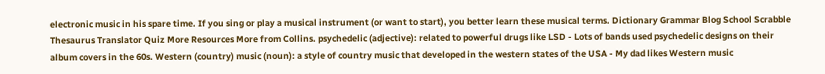electronic music in his spare time. If you sing or play a musical instrument (or want to start), you better learn these musical terms. Dictionary Grammar Blog School Scrabble Thesaurus Translator Quiz More Resources More from Collins. psychedelic (adjective): related to powerful drugs like LSD - Lots of bands used psychedelic designs on their album covers in the 60s. Western (country) music (noun): a style of country music that developed in the western states of the USA - My dad likes Western music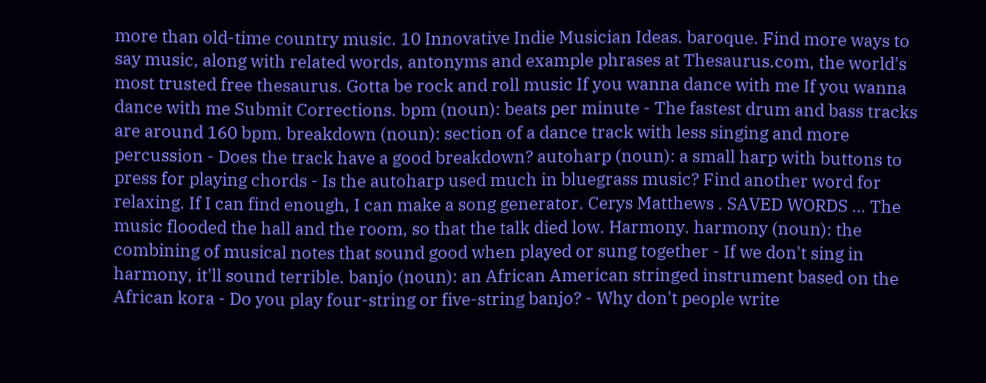more than old-time country music. 10 Innovative Indie Musician Ideas. baroque. Find more ways to say music, along with related words, antonyms and example phrases at Thesaurus.com, the world's most trusted free thesaurus. Gotta be rock and roll music If you wanna dance with me If you wanna dance with me Submit Corrections. bpm (noun): beats per minute - The fastest drum and bass tracks are around 160 bpm. breakdown (noun): section of a dance track with less singing and more percussion - Does the track have a good breakdown? autoharp (noun): a small harp with buttons to press for playing chords - Is the autoharp used much in bluegrass music? Find another word for relaxing. If I can find enough, I can make a song generator. Cerys Matthews . SAVED WORDS … The music flooded the hall and the room, so that the talk died low. Harmony. harmony (noun): the combining of musical notes that sound good when played or sung together - If we don't sing in harmony, it'll sound terrible. banjo (noun): an African American stringed instrument based on the African kora - Do you play four-string or five-string banjo? - Why don't people write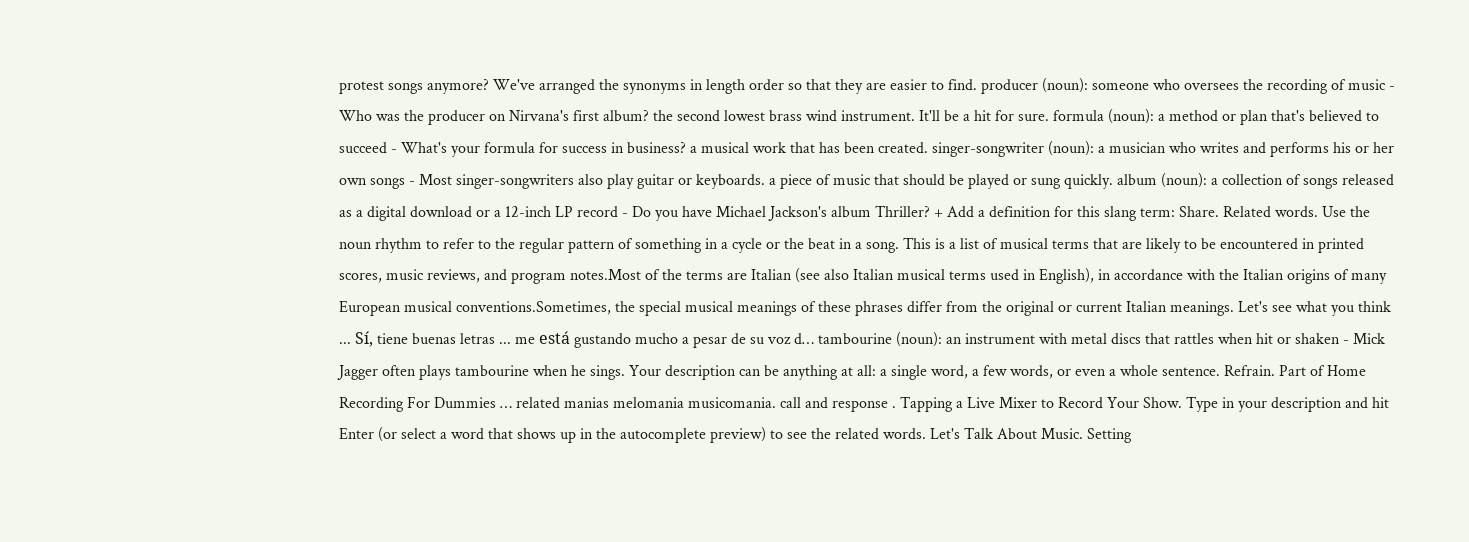protest songs anymore? We've arranged the synonyms in length order so that they are easier to find. producer (noun): someone who oversees the recording of music - Who was the producer on Nirvana's first album? the second lowest brass wind instrument. It'll be a hit for sure. formula (noun): a method or plan that's believed to succeed - What's your formula for success in business? a musical work that has been created. singer-songwriter (noun): a musician who writes and performs his or her own songs - Most singer-songwriters also play guitar or keyboards. a piece of music that should be played or sung quickly. album (noun): a collection of songs released as a digital download or a 12-inch LP record - Do you have Michael Jackson's album Thriller? + Add a definition for this slang term: Share. Related words. Use the noun rhythm to refer to the regular pattern of something in a cycle or the beat in a song. This is a list of musical terms that are likely to be encountered in printed scores, music reviews, and program notes.Most of the terms are Italian (see also Italian musical terms used in English), in accordance with the Italian origins of many European musical conventions.Sometimes, the special musical meanings of these phrases differ from the original or current Italian meanings. Let's see what you think ... Sí, tiene buenas letras ... me está gustando mucho a pesar de su voz d… tambourine (noun): an instrument with metal discs that rattles when hit or shaken - Mick Jagger often plays tambourine when he sings. Your description can be anything at all: a single word, a few words, or even a whole sentence. Refrain. Part of Home Recording For Dummies … related manias melomania musicomania. call and response . Tapping a Live Mixer to Record Your Show. Type in your description and hit Enter (or select a word that shows up in the autocomplete preview) to see the related words. Let's Talk About Music. Setting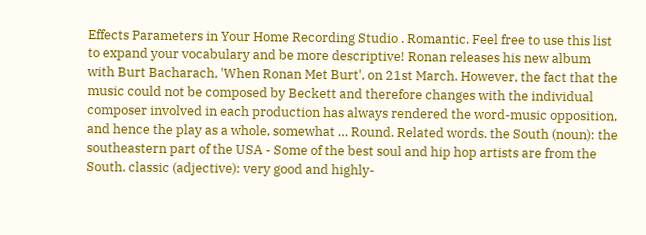Effects Parameters in Your Home Recording Studio . Romantic. Feel free to use this list to expand your vocabulary and be more descriptive! Ronan releases his new album with Burt Bacharach, 'When Ronan Met Burt', on 21st March. However, the fact that the music could not be composed by Beckett and therefore changes with the individual composer involved in each production has always rendered the word-music opposition, and hence the play as a whole, somewhat … Round. Related words. the South (noun): the southeastern part of the USA - Some of the best soul and hip hop artists are from the South. classic (adjective): very good and highly-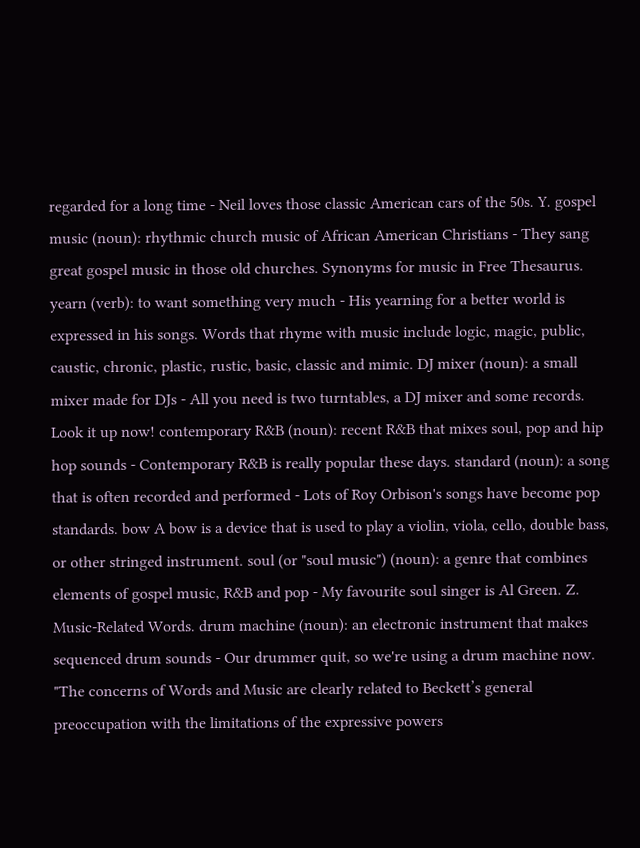regarded for a long time - Neil loves those classic American cars of the 50s. Y. gospel music (noun): rhythmic church music of African American Christians - They sang great gospel music in those old churches. Synonyms for music in Free Thesaurus. yearn (verb): to want something very much - His yearning for a better world is expressed in his songs. Words that rhyme with music include logic, magic, public, caustic, chronic, plastic, rustic, basic, classic and mimic. DJ mixer (noun): a small mixer made for DJs - All you need is two turntables, a DJ mixer and some records. Look it up now! contemporary R&B (noun): recent R&B that mixes soul, pop and hip hop sounds - Contemporary R&B is really popular these days. standard (noun): a song that is often recorded and performed - Lots of Roy Orbison's songs have become pop standards. bow A bow is a device that is used to play a violin, viola, cello, double bass, or other stringed instrument. soul (or "soul music") (noun): a genre that combines elements of gospel music, R&B and pop - My favourite soul singer is Al Green. Z. Music-Related Words. drum machine (noun): an electronic instrument that makes sequenced drum sounds - Our drummer quit, so we're using a drum machine now. "The concerns of Words and Music are clearly related to Beckett’s general preoccupation with the limitations of the expressive powers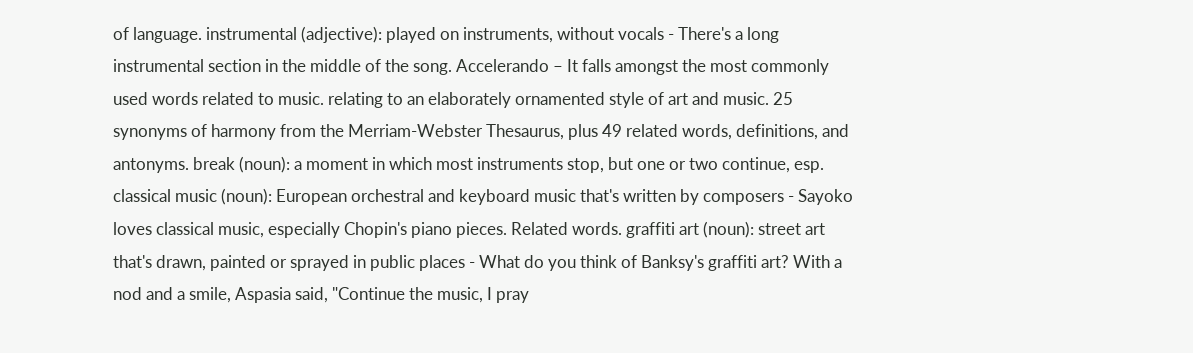of language. instrumental (adjective): played on instruments, without vocals - There's a long instrumental section in the middle of the song. Accelerando – It falls amongst the most commonly used words related to music. relating to an elaborately ornamented style of art and music. 25 synonyms of harmony from the Merriam-Webster Thesaurus, plus 49 related words, definitions, and antonyms. break (noun): a moment in which most instruments stop, but one or two continue, esp. classical music (noun): European orchestral and keyboard music that's written by composers - Sayoko loves classical music, especially Chopin's piano pieces. Related words. graffiti art (noun): street art that's drawn, painted or sprayed in public places - What do you think of Banksy's graffiti art? With a nod and a smile, Aspasia said, "Continue the music, I pray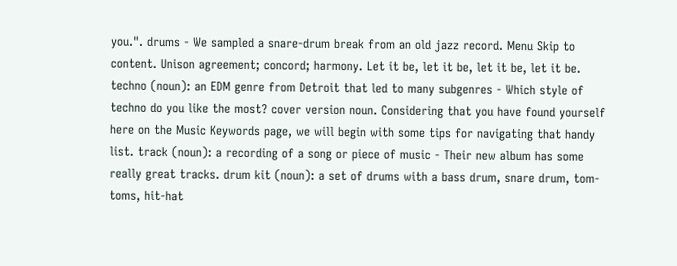you.". drums - We sampled a snare-drum break from an old jazz record. Menu Skip to content. Unison agreement; concord; harmony. Let it be, let it be, let it be, let it be. techno (noun): an EDM genre from Detroit that led to many subgenres - Which style of techno do you like the most? cover version noun. Considering that you have found yourself here on the Music Keywords page, we will begin with some tips for navigating that handy list. track (noun): a recording of a song or piece of music - Their new album has some really great tracks. drum kit (noun): a set of drums with a bass drum, snare drum, tom-toms, hit-hat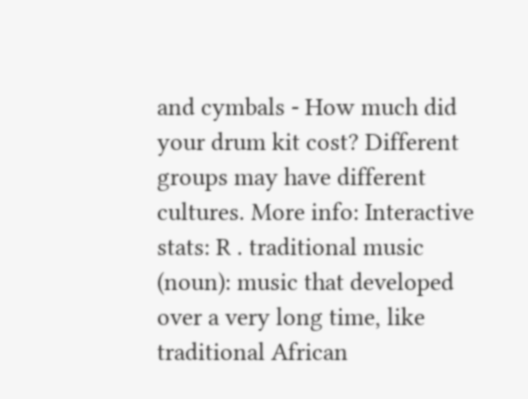and cymbals - How much did your drum kit cost? Different groups may have different cultures. More info: Interactive stats: R . traditional music (noun): music that developed over a very long time, like traditional African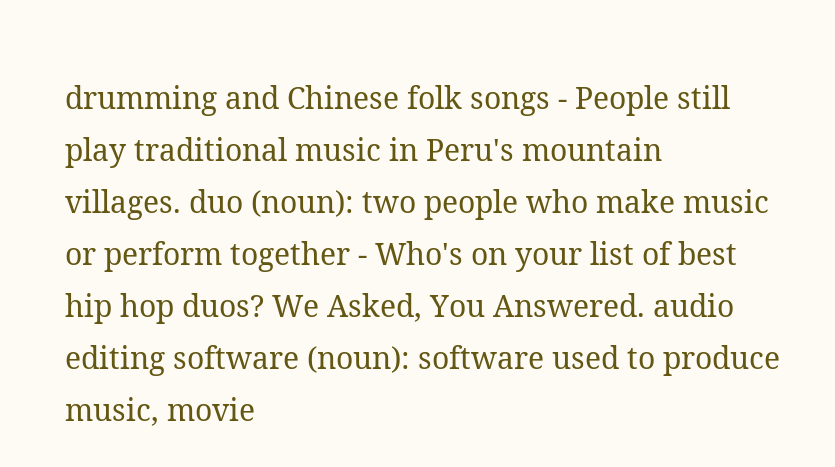drumming and Chinese folk songs - People still play traditional music in Peru's mountain villages. duo (noun): two people who make music or perform together - Who's on your list of best hip hop duos? We Asked, You Answered. audio editing software (noun): software used to produce music, movie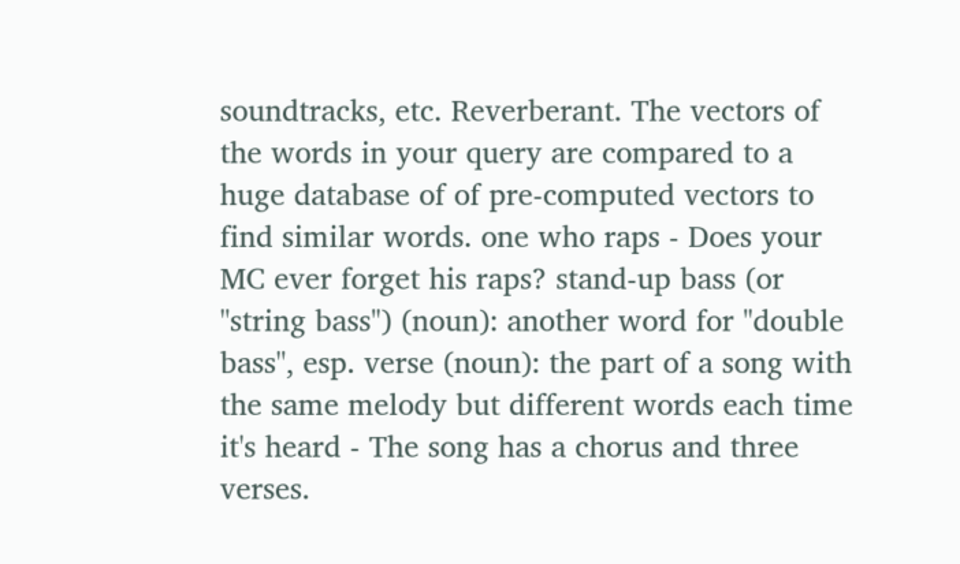soundtracks, etc. Reverberant. The vectors of the words in your query are compared to a huge database of of pre-computed vectors to find similar words. one who raps - Does your MC ever forget his raps? stand-up bass (or "string bass") (noun): another word for "double bass", esp. verse (noun): the part of a song with the same melody but different words each time it's heard - The song has a chorus and three verses.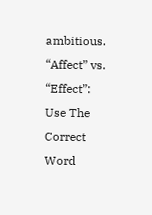ambitious. “Affect” vs. “Effect”: Use The Correct Word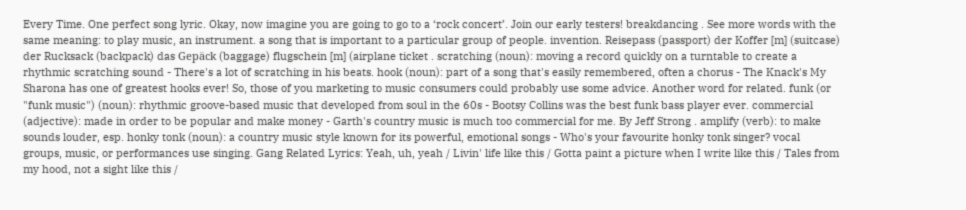Every Time. One perfect song lyric. Okay, now imagine you are going to go to a ‘rock concert’. Join our early testers! breakdancing . See more words with the same meaning: to play music, an instrument. a song that is important to a particular group of people. invention. Reisepass (passport) der Koffer [m] (suitcase) der Rucksack (backpack) das Gepäck (baggage) flugschein [m] (airplane ticket . scratching (noun): moving a record quickly on a turntable to create a rhythmic scratching sound - There's a lot of scratching in his beats. hook (noun): part of a song that's easily remembered, often a chorus - The Knack's My Sharona has one of greatest hooks ever! So, those of you marketing to music consumers could probably use some advice. Another word for related. funk (or "funk music") (noun): rhythmic groove-based music that developed from soul in the 60s - Bootsy Collins was the best funk bass player ever. commercial (adjective): made in order to be popular and make money - Garth's country music is much too commercial for me. By Jeff Strong . amplify (verb): to make sounds louder, esp. honky tonk (noun): a country music style known for its powerful, emotional songs - Who's your favourite honky tonk singer? vocal groups, music, or performances use singing. Gang Related Lyrics: Yeah, uh, yeah / Livin' life like this / Gotta paint a picture when I write like this / Tales from my hood, not a sight like this /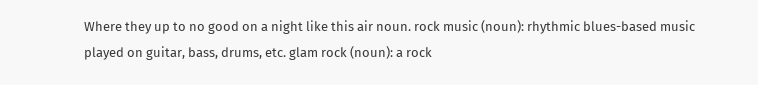Where they up to no good on a night like this air noun. rock music (noun): rhythmic blues-based music played on guitar, bass, drums, etc. glam rock (noun): a rock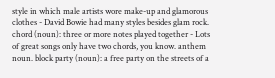style in which male artists wore make-up and glamorous clothes - David Bowie had many styles besides glam rock. chord (noun): three or more notes played together - Lots of great songs only have two chords, you know. anthem noun. block party (noun): a free party on the streets of a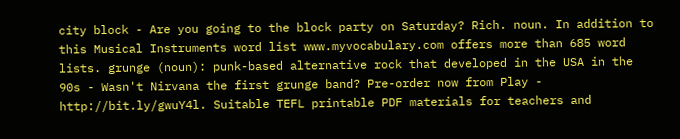city block - Are you going to the block party on Saturday? Rich. noun. In addition to this Musical Instruments word list www.myvocabulary.com offers more than 685 word lists. grunge (noun): punk-based alternative rock that developed in the USA in the 90s - Wasn't Nirvana the first grunge band? Pre-order now from Play - http://bit.ly/gwuY4l. Suitable TEFL printable PDF materials for teachers and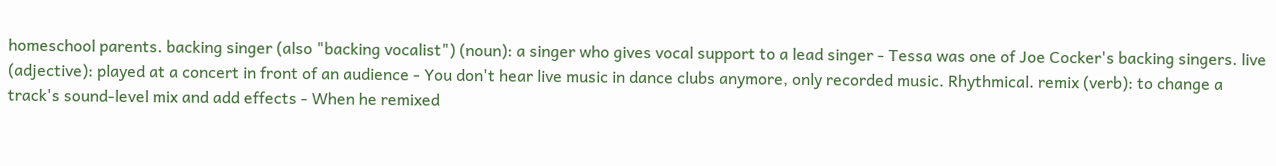homeschool parents. backing singer (also "backing vocalist") (noun): a singer who gives vocal support to a lead singer - Tessa was one of Joe Cocker's backing singers. live (adjective): played at a concert in front of an audience - You don't hear live music in dance clubs anymore, only recorded music. Rhythmical. remix (verb): to change a track's sound-level mix and add effects - When he remixed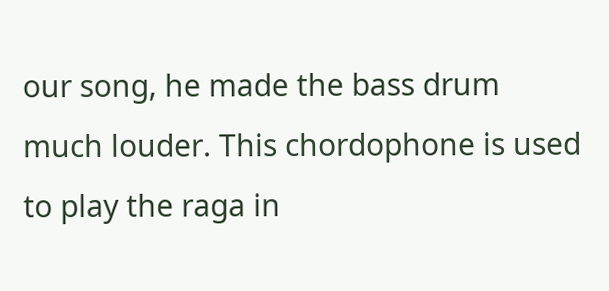our song, he made the bass drum much louder. This chordophone is used to play the raga in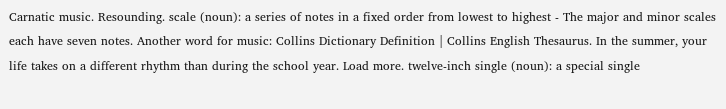Carnatic music. Resounding. scale (noun): a series of notes in a fixed order from lowest to highest - The major and minor scales each have seven notes. Another word for music: Collins Dictionary Definition | Collins English Thesaurus. In the summer, your life takes on a different rhythm than during the school year. Load more. twelve-inch single (noun): a special single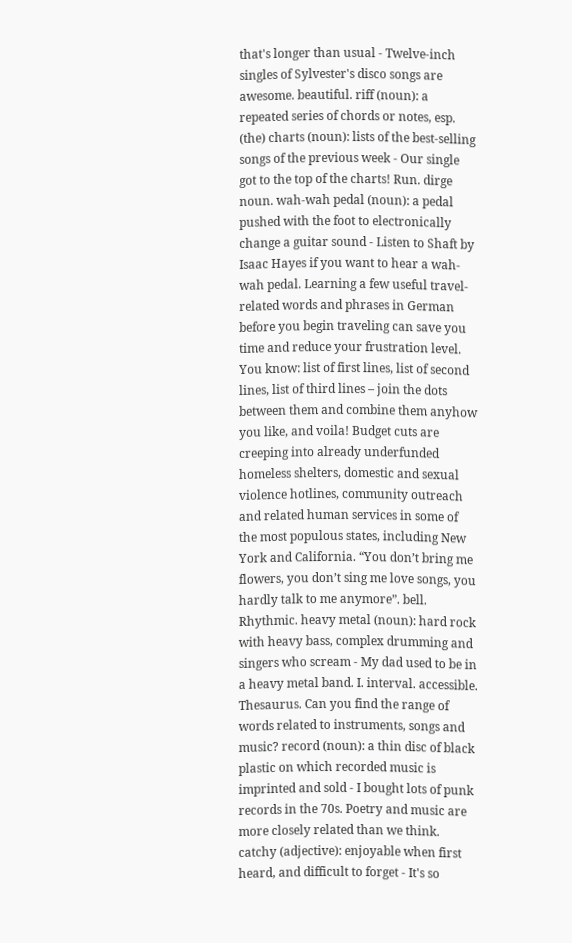that's longer than usual - Twelve-inch singles of Sylvester's disco songs are awesome. beautiful. riff (noun): a repeated series of chords or notes, esp. (the) charts (noun): lists of the best-selling songs of the previous week - Our single got to the top of the charts! Run. dirge noun. wah-wah pedal (noun): a pedal pushed with the foot to electronically change a guitar sound - Listen to Shaft by Isaac Hayes if you want to hear a wah-wah pedal. Learning a few useful travel-related words and phrases in German before you begin traveling can save you time and reduce your frustration level. You know: list of first lines, list of second lines, list of third lines – join the dots between them and combine them anyhow you like, and voila! Budget cuts are creeping into already underfunded homeless shelters, domestic and sexual violence hotlines, community outreach and related human services in some of the most populous states, including New York and California. “You don’t bring me flowers, you don’t sing me love songs, you hardly talk to me anymore”. bell. Rhythmic. heavy metal (noun): hard rock with heavy bass, complex drumming and singers who scream - My dad used to be in a heavy metal band. I. interval. accessible. Thesaurus. Can you find the range of words related to instruments, songs and music? record (noun): a thin disc of black plastic on which recorded music is imprinted and sold - I bought lots of punk records in the 70s. Poetry and music are more closely related than we think. catchy (adjective): enjoyable when first heard, and difficult to forget - It's so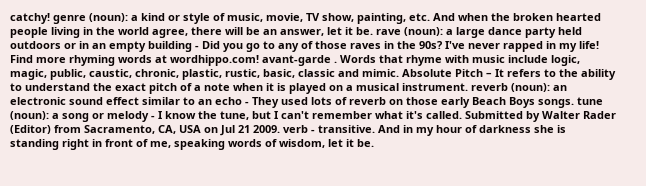catchy! genre (noun): a kind or style of music, movie, TV show, painting, etc. And when the broken hearted people living in the world agree, there will be an answer, let it be. rave (noun): a large dance party held outdoors or in an empty building - Did you go to any of those raves in the 90s? I've never rapped in my life! Find more rhyming words at wordhippo.com! avant-garde . Words that rhyme with music include logic, magic, public, caustic, chronic, plastic, rustic, basic, classic and mimic. Absolute Pitch – It refers to the ability to understand the exact pitch of a note when it is played on a musical instrument. reverb (noun): an electronic sound effect similar to an echo - They used lots of reverb on those early Beach Boys songs. tune (noun): a song or melody - I know the tune, but I can't remember what it's called. Submitted by Walter Rader (Editor) from Sacramento, CA, USA on Jul 21 2009. verb - transitive. And in my hour of darkness she is standing right in front of me, speaking words of wisdom, let it be.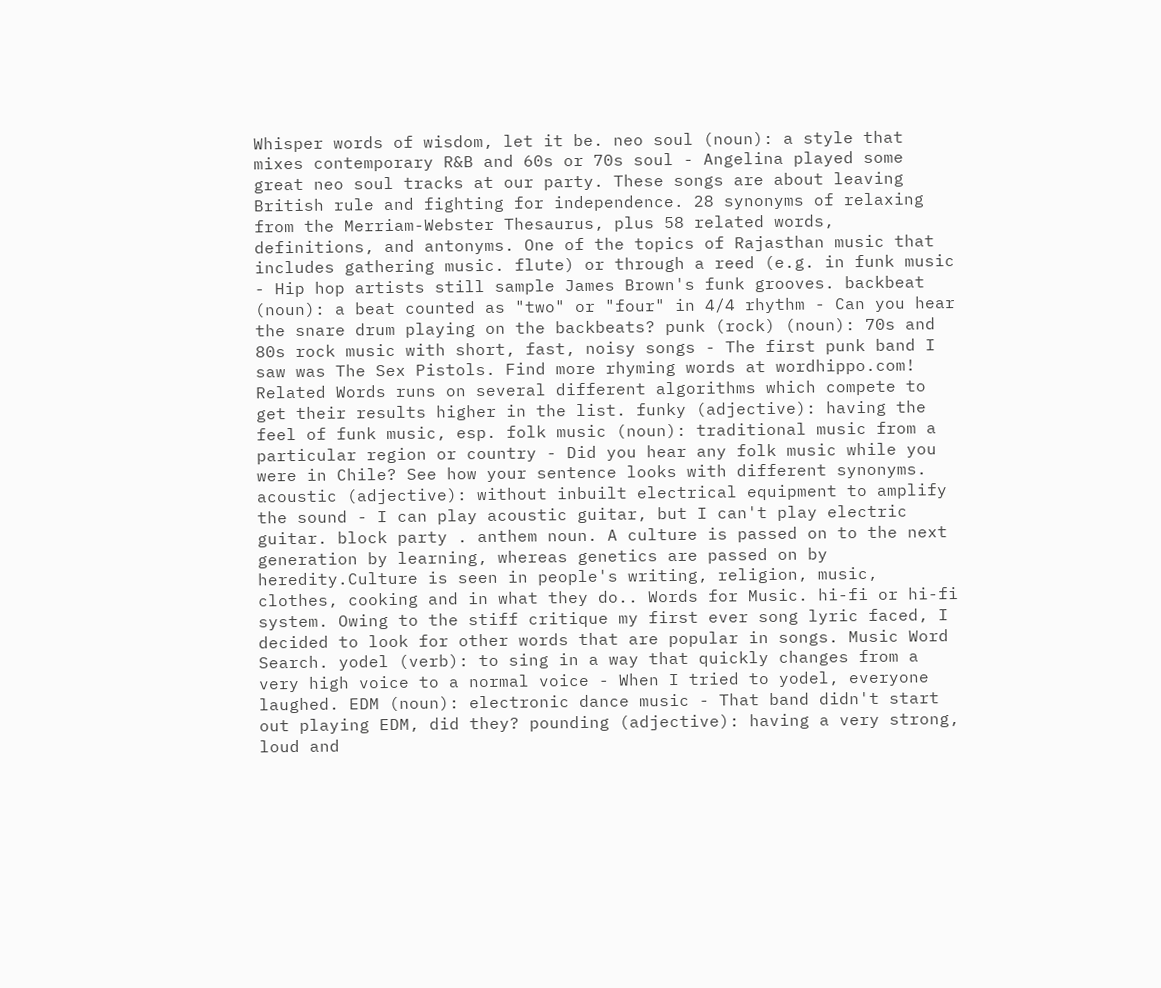Whisper words of wisdom, let it be. neo soul (noun): a style that mixes contemporary R&B and 60s or 70s soul - Angelina played some great neo soul tracks at our party. These songs are about leaving British rule and fighting for independence. 28 synonyms of relaxing from the Merriam-Webster Thesaurus, plus 58 related words, definitions, and antonyms. One of the topics of Rajasthan music that includes gathering music. flute) or through a reed (e.g. in funk music - Hip hop artists still sample James Brown's funk grooves. backbeat (noun): a beat counted as "two" or "four" in 4/4 rhythm - Can you hear the snare drum playing on the backbeats? punk (rock) (noun): 70s and 80s rock music with short, fast, noisy songs - The first punk band I saw was The Sex Pistols. Find more rhyming words at wordhippo.com! Related Words runs on several different algorithms which compete to get their results higher in the list. funky (adjective): having the feel of funk music, esp. folk music (noun): traditional music from a particular region or country - Did you hear any folk music while you were in Chile? See how your sentence looks with different synonyms. acoustic (adjective): without inbuilt electrical equipment to amplify the sound - I can play acoustic guitar, but I can't play electric guitar. block party . anthem noun. A culture is passed on to the next generation by learning, whereas genetics are passed on by heredity.Culture is seen in people's writing, religion, music, clothes, cooking and in what they do.. Words for Music. hi-fi or hi-fi system. Owing to the stiff critique my first ever song lyric faced, I decided to look for other words that are popular in songs. Music Word Search. yodel (verb): to sing in a way that quickly changes from a very high voice to a normal voice - When I tried to yodel, everyone laughed. EDM (noun): electronic dance music - That band didn't start out playing EDM, did they? pounding (adjective): having a very strong, loud and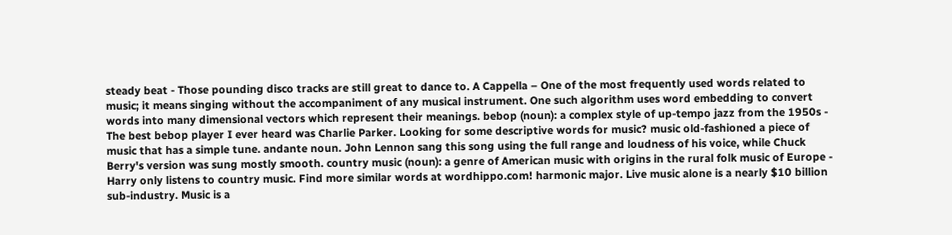steady beat - Those pounding disco tracks are still great to dance to. A Cappella – One of the most frequently used words related to music; it means singing without the accompaniment of any musical instrument. One such algorithm uses word embedding to convert words into many dimensional vectors which represent their meanings. bebop (noun): a complex style of up-tempo jazz from the 1950s - The best bebop player I ever heard was Charlie Parker. Looking for some descriptive words for music? music old-fashioned a piece of music that has a simple tune. andante noun. John Lennon sang this song using the full range and loudness of his voice, while Chuck Berry's version was sung mostly smooth. country music (noun): a genre of American music with origins in the rural folk music of Europe - Harry only listens to country music. Find more similar words at wordhippo.com! harmonic major. Live music alone is a nearly $10 billion sub-industry. Music is a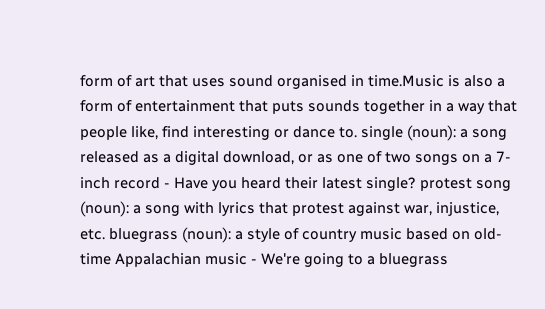form of art that uses sound organised in time.Music is also a form of entertainment that puts sounds together in a way that people like, find interesting or dance to. single (noun): a song released as a digital download, or as one of two songs on a 7-inch record - Have you heard their latest single? protest song (noun): a song with lyrics that protest against war, injustice, etc. bluegrass (noun): a style of country music based on old-time Appalachian music - We're going to a bluegrass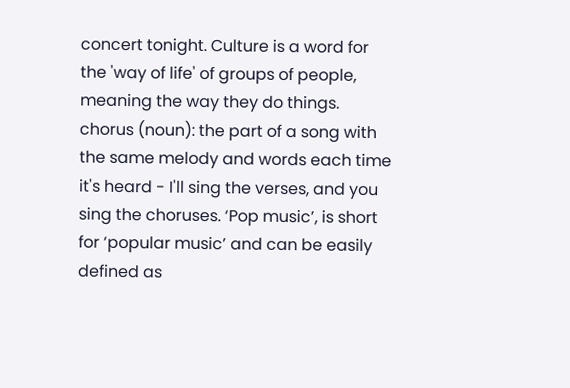concert tonight. Culture is a word for the 'way of life' of groups of people, meaning the way they do things. chorus (noun): the part of a song with the same melody and words each time it's heard - I'll sing the verses, and you sing the choruses. ‘Pop music’, is short for ‘popular music’ and can be easily defined as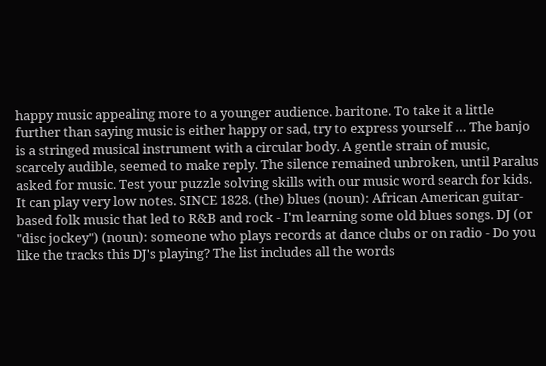happy music appealing more to a younger audience. baritone. To take it a little further than saying music is either happy or sad, try to express yourself … The banjo is a stringed musical instrument with a circular body. A gentle strain of music, scarcely audible, seemed to make reply. The silence remained unbroken, until Paralus asked for music. Test your puzzle solving skills with our music word search for kids. It can play very low notes. SINCE 1828. (the) blues (noun): African American guitar-based folk music that led to R&B and rock - I'm learning some old blues songs. DJ (or "disc jockey") (noun): someone who plays records at dance clubs or on radio - Do you like the tracks this DJ's playing? The list includes all the words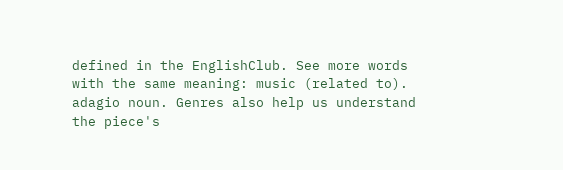defined in the EnglishClub. See more words with the same meaning: music (related to). adagio noun. Genres also help us understand the piece's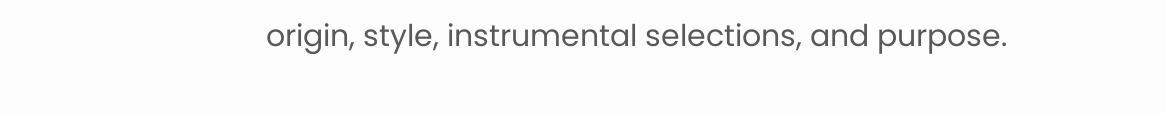origin, style, instrumental selections, and purpose.